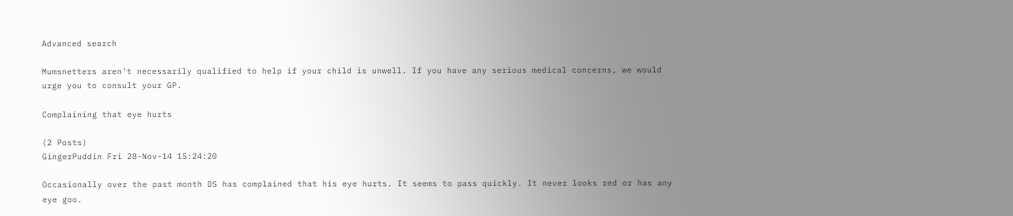Advanced search

Mumsnetters aren't necessarily qualified to help if your child is unwell. If you have any serious medical concerns, we would urge you to consult your GP.

Complaining that eye hurts

(2 Posts)
GingerPuddin Fri 28-Nov-14 15:24:20

Occasionally over the past month DS has complained that his eye hurts. It seems to pass quickly. It never looks red or has any eye goo.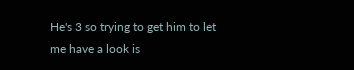He's 3 so trying to get him to let me have a look is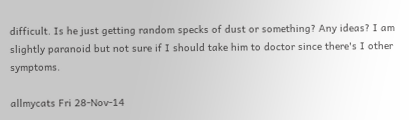difficult. Is he just getting random specks of dust or something? Any ideas? I am slightly paranoid but not sure if I should take him to doctor since there's I other symptoms.

allmycats Fri 28-Nov-14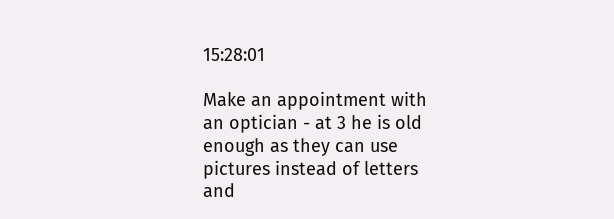15:28:01

Make an appointment with an optician - at 3 he is old enough as they can use pictures instead of letters and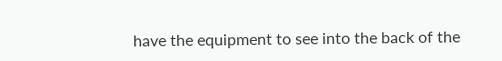have the equipment to see into the back of the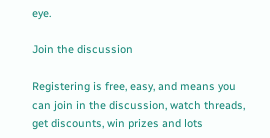eye.

Join the discussion

Registering is free, easy, and means you can join in the discussion, watch threads, get discounts, win prizes and lots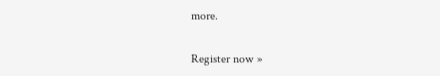more.

Register now »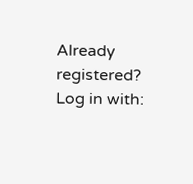Already registered? Log in with: